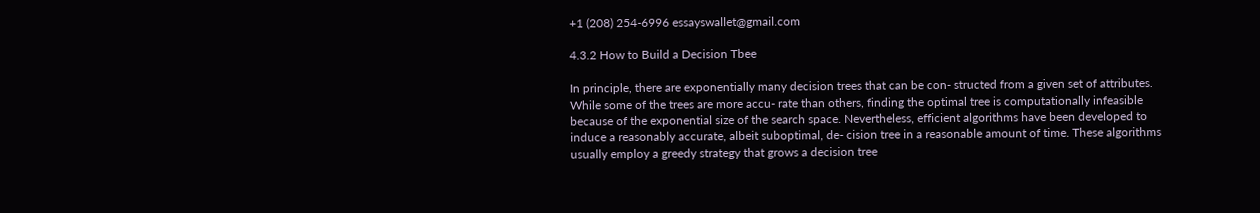+1 (208) 254-6996 essayswallet@gmail.com

4.3.2 How to Build a Decision Tbee

In principle, there are exponentially many decision trees that can be con- structed from a given set of attributes. While some of the trees are more accu- rate than others, finding the optimal tree is computationally infeasible because of the exponential size of the search space. Nevertheless, efficient algorithms have been developed to induce a reasonably accurate, albeit suboptimal, de- cision tree in a reasonable amount of time. These algorithms usually employ a greedy strategy that grows a decision tree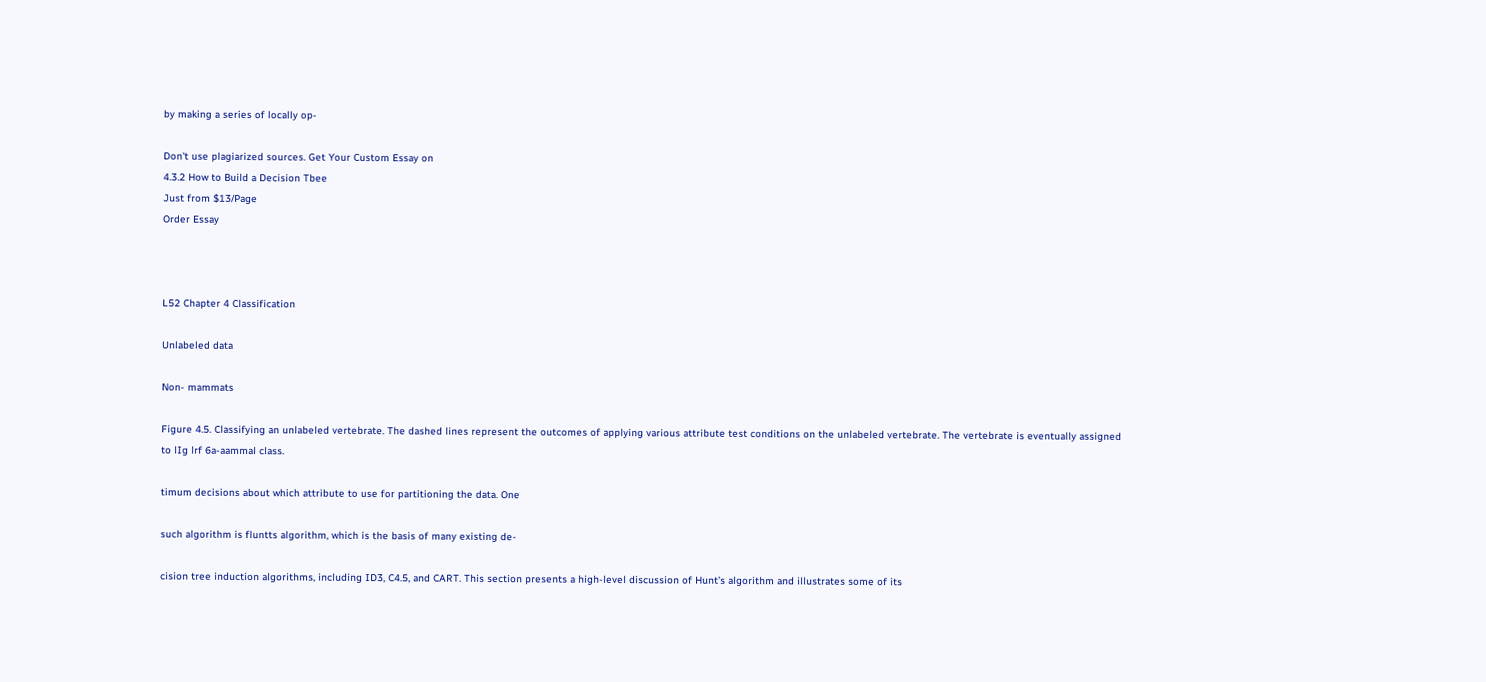by making a series of locally op-

Don't use plagiarized sources. Get Your Custom Essay on
4.3.2 How to Build a Decision Tbee
Just from $13/Page
Order Essay



L52 Chapter 4 Classification

Unlabeled data

Non- mammats

Figure 4.5. Classifying an unlabeled vertebrate. The dashed lines represent the outcomes of applying various attribute test conditions on the unlabeled vertebrate. The vertebrate is eventually assigned to lIg lrf 6a-aammal class.

timum decisions about which attribute to use for partitioning the data. One

such algorithm is fluntts algorithm, which is the basis of many existing de-

cision tree induction algorithms, including ID3, C4.5, and CART. This section presents a high-level discussion of Hunt’s algorithm and illustrates some of its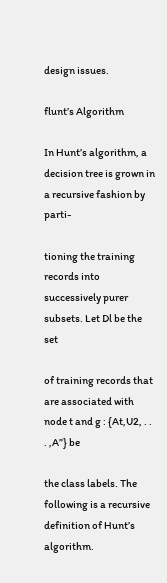design issues.

flunt’s Algorithm

In Hunt’s algorithm, a decision tree is grown in a recursive fashion by parti-

tioning the training records into successively purer subsets. Let Dl be the set

of training records that are associated with node t and g : {At,U2, . . . ,A”} be

the class labels. The following is a recursive definition of Hunt’s algorithm.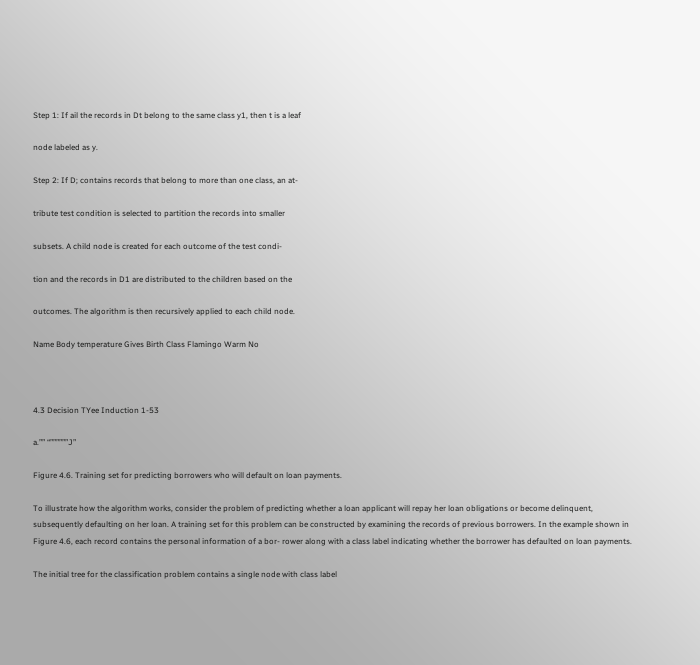Step 1: If ail the records in Dt belong to the same class y1, then t is a leaf

node labeled as y.

Step 2: If D; contains records that belong to more than one class, an at-

tribute test condition is selected to partition the records into smaller

subsets. A child node is created for each outcome of the test condi-

tion and the records in D1 are distributed to the children based on the

outcomes. The algorithm is then recursively applied to each child node.

Name Body temperature Gives Birth Class Flamingo Warm No



4.3 Decision TYee Induction 1-53

a.”” “””””””J”

Figure 4.6. Training set for predicting borrowers who will default on loan payments.

To illustrate how the algorithm works, consider the problem of predicting whether a loan applicant will repay her loan obligations or become delinquent, subsequently defaulting on her loan. A training set for this problem can be constructed by examining the records of previous borrowers. In the example shown in Figure 4.6, each record contains the personal information of a bor- rower along with a class label indicating whether the borrower has defaulted on loan payments.

The initial tree for the classification problem contains a single node with class label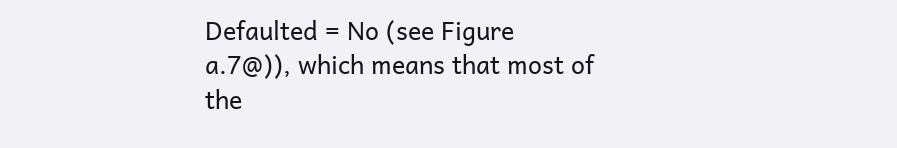Defaulted = No (see Figure a.7@)), which means that most of the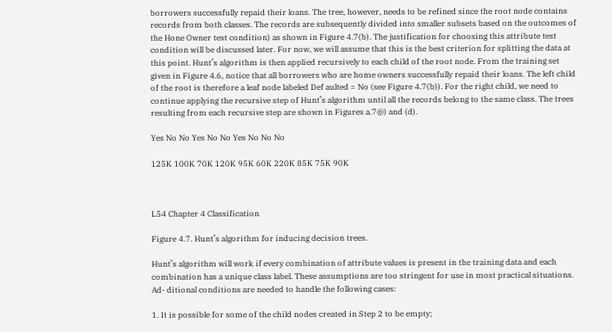borrowers successfully repaid their loans. The tree, however, needs to be refined since the root node contains records from both classes. The records are subsequently divided into smaller subsets based on the outcomes of the Hone Owner test condition) as shown in Figure 4.7(b). The justification for choosing this attribute test condition will be discussed later. For now, we will assume that this is the best criterion for splitting the data at this point. Hunt’s algorithm is then applied recursively to each child of the root node. From the training set given in Figure 4.6, notice that all borrowers who are home owners successfully repaid their loans. The left child of the root is therefore a leaf node labeled Def aulted = No (see Figure 4.7(b)). For the right child, we need to continue applying the recursive step of Hunt’s algorithm until all the records belong to the same class. The trees resulting from each recursive step are shown in Figures a.7@) and (d).

Yes No No Yes No No Yes No No No

125K 100K 70K 120K 95K 60K 220K 85K 75K 90K



L54 Chapter 4 Classification

Figure 4.7. Hunt’s algorithm for inducing decision trees.

Hunt’s algorithm will work if every combination of attribute values is present in the training data and each combination has a unique class label. These assumptions are too stringent for use in most practical situations. Ad- ditional conditions are needed to handle the following cases:

1. It is possible for some of the child nodes created in Step 2 to be empty;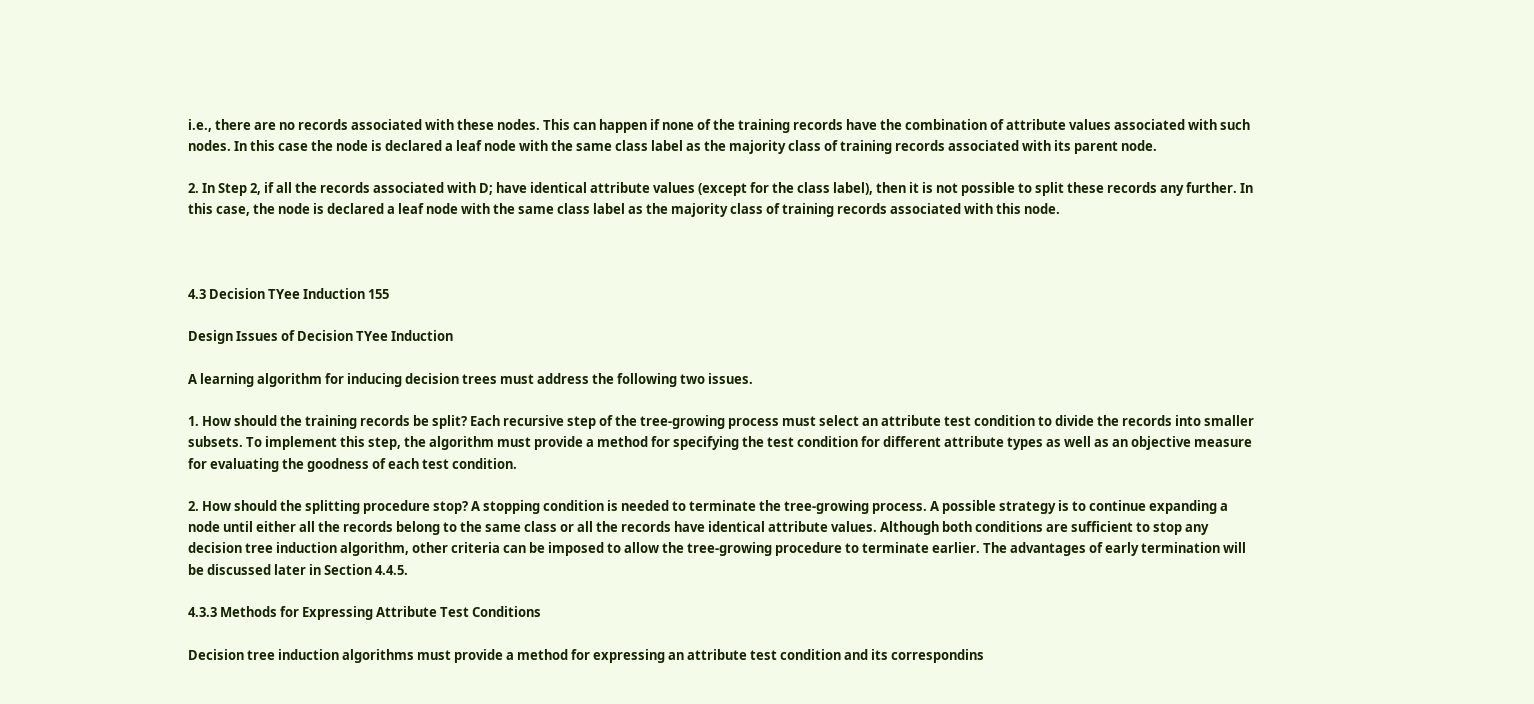i.e., there are no records associated with these nodes. This can happen if none of the training records have the combination of attribute values associated with such nodes. In this case the node is declared a leaf node with the same class label as the majority class of training records associated with its parent node.

2. In Step 2, if all the records associated with D; have identical attribute values (except for the class label), then it is not possible to split these records any further. In this case, the node is declared a leaf node with the same class label as the majority class of training records associated with this node.



4.3 Decision TYee Induction 155

Design Issues of Decision TYee Induction

A learning algorithm for inducing decision trees must address the following two issues.

1. How should the training records be split? Each recursive step of the tree-growing process must select an attribute test condition to divide the records into smaller subsets. To implement this step, the algorithm must provide a method for specifying the test condition for different attribute types as well as an objective measure for evaluating the goodness of each test condition.

2. How should the splitting procedure stop? A stopping condition is needed to terminate the tree-growing process. A possible strategy is to continue expanding a node until either all the records belong to the same class or all the records have identical attribute values. Although both conditions are sufficient to stop any decision tree induction algorithm, other criteria can be imposed to allow the tree-growing procedure to terminate earlier. The advantages of early termination will be discussed later in Section 4.4.5.

4.3.3 Methods for Expressing Attribute Test Conditions

Decision tree induction algorithms must provide a method for expressing an attribute test condition and its correspondins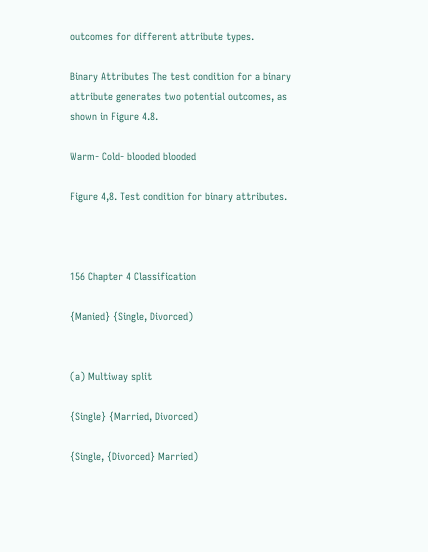outcomes for different attribute types.

Binary Attributes The test condition for a binary attribute generates two potential outcomes, as shown in Figure 4.8.

Warm- Cold- blooded blooded

Figure 4,8. Test condition for binary attributes.



156 Chapter 4 Classification

{Manied} {Single, Divorced)


(a) Multiway split

{Single} {Married, Divorced)

{Single, {Divorced} Married)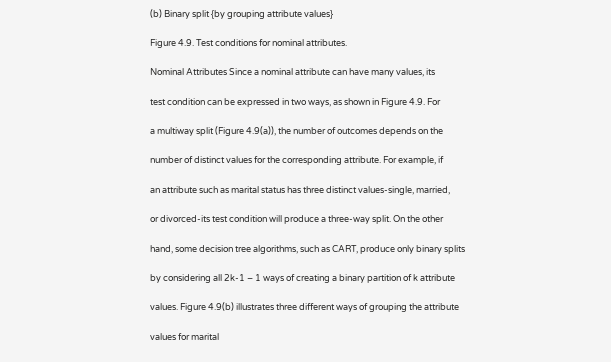(b) Binary split {by grouping attribute values}

Figure 4.9. Test conditions for nominal attributes.

Nominal Attributes Since a nominal attribute can have many values, its

test condition can be expressed in two ways, as shown in Figure 4.9. For

a multiway split (Figure 4.9(a)), the number of outcomes depends on the

number of distinct values for the corresponding attribute. For example, if

an attribute such as marital status has three distinct values-single, married,

or divorced-its test condition will produce a three-way split. On the other

hand, some decision tree algorithms, such as CART, produce only binary splits

by considering all 2k-1 – 1 ways of creating a binary partition of k attribute

values. Figure 4.9(b) illustrates three different ways of grouping the attribute

values for marital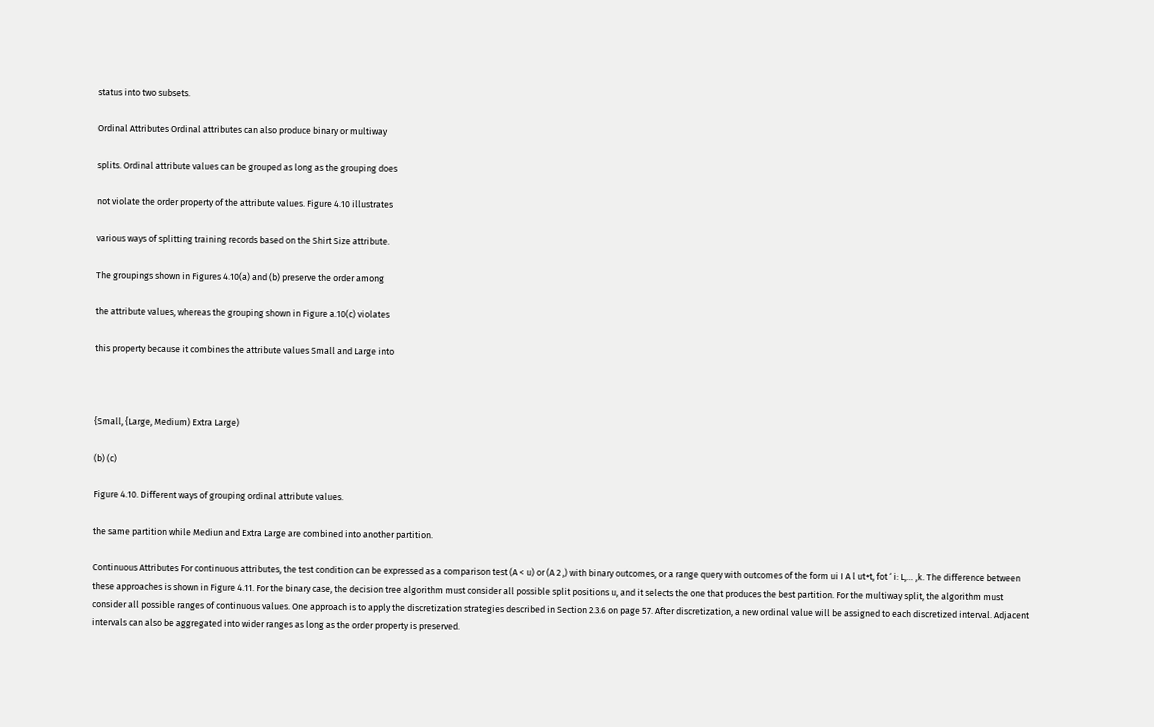status into two subsets.

Ordinal Attributes Ordinal attributes can also produce binary or multiway

splits. Ordinal attribute values can be grouped as long as the grouping does

not violate the order property of the attribute values. Figure 4.10 illustrates

various ways of splitting training records based on the Shirt Size attribute.

The groupings shown in Figures 4.10(a) and (b) preserve the order among

the attribute values, whereas the grouping shown in Figure a.10(c) violates

this property because it combines the attribute values Small and Large into



{Small, {Large, Medium) Extra Large)

(b) (c)

Figure 4.10. Different ways of grouping ordinal attribute values.

the same partition while Mediun and Extra Large are combined into another partition.

Continuous Attributes For continuous attributes, the test condition can be expressed as a comparison test (A < u) or (A 2 ,) with binary outcomes, or a range query with outcomes of the form ui I A l ut+t, fot ‘ i: L,… ,k. The difference between these approaches is shown in Figure 4.11. For the binary case, the decision tree algorithm must consider all possible split positions u, and it selects the one that produces the best partition. For the multiway split, the algorithm must consider all possible ranges of continuous values. One approach is to apply the discretization strategies described in Section 2.3.6 on page 57. After discretization, a new ordinal value will be assigned to each discretized interval. Adjacent intervals can also be aggregated into wider ranges as long as the order property is preserved.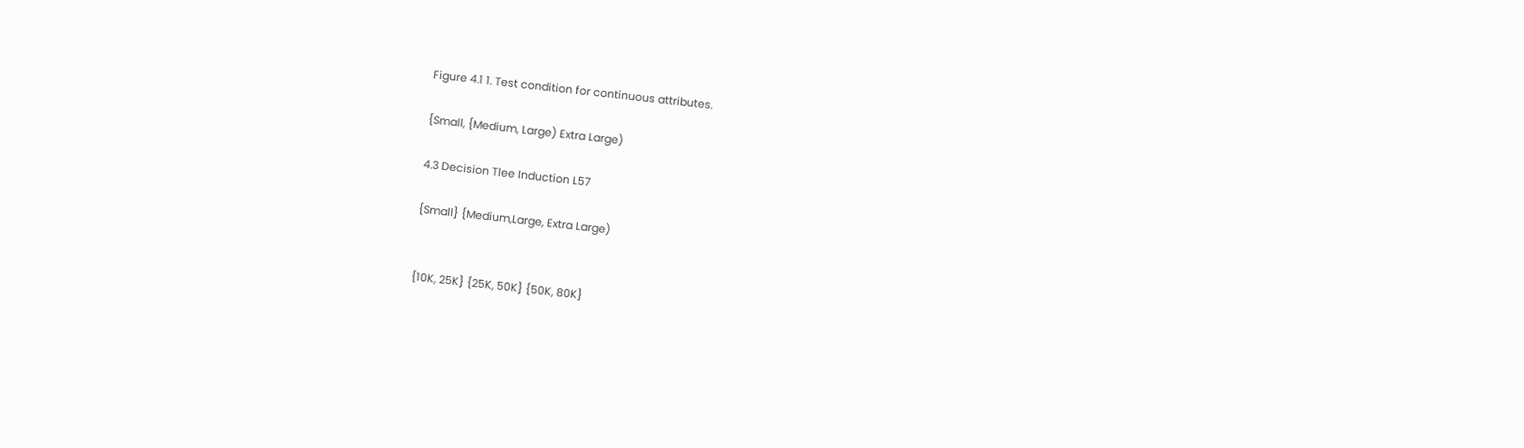Figure 4.1 1. Test condition for continuous attributes.

{Small, {Medium, Large) Extra Large)

4.3 Decision Tlee Induction L57

{Small} {Medium,Large, Extra Large)


{10K, 25K} {25K, 50K} {50K, 80K}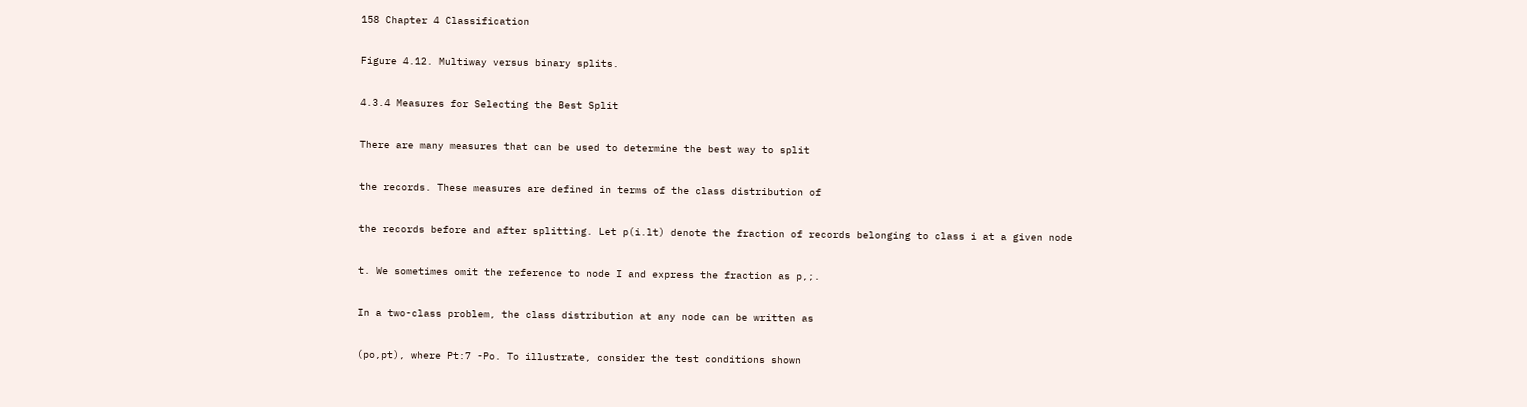158 Chapter 4 Classification

Figure 4.12. Multiway versus binary splits.

4.3.4 Measures for Selecting the Best Split

There are many measures that can be used to determine the best way to split

the records. These measures are defined in terms of the class distribution of

the records before and after splitting. Let p(i.lt) denote the fraction of records belonging to class i at a given node

t. We sometimes omit the reference to node I and express the fraction as p,;.

In a two-class problem, the class distribution at any node can be written as

(po,pt), where Pt:7 -Po. To illustrate, consider the test conditions shown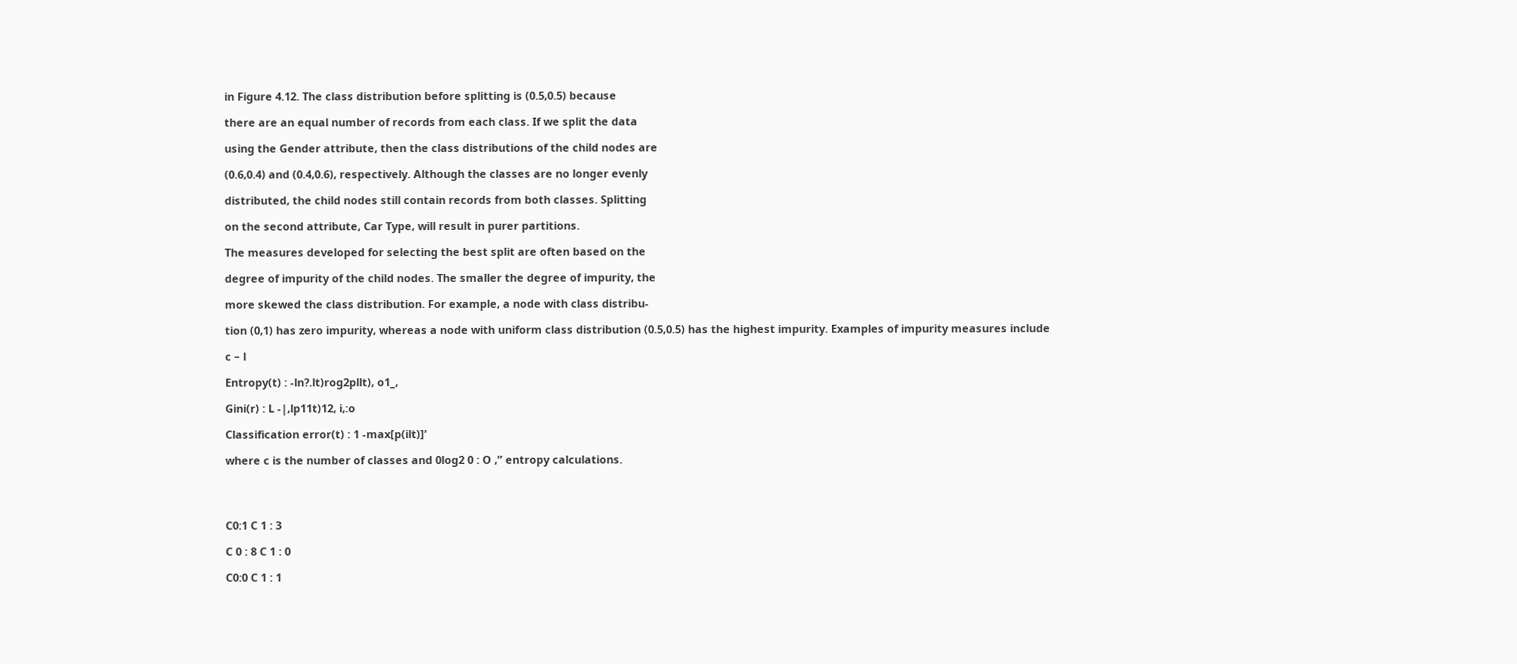in Figure 4.12. The class distribution before splitting is (0.5,0.5) because

there are an equal number of records from each class. If we split the data

using the Gender attribute, then the class distributions of the child nodes are

(0.6,0.4) and (0.4,0.6), respectively. Although the classes are no longer evenly

distributed, the child nodes still contain records from both classes. Splitting

on the second attribute, Car Type, will result in purer partitions.

The measures developed for selecting the best split are often based on the

degree of impurity of the child nodes. The smaller the degree of impurity, the

more skewed the class distribution. For example, a node with class distribu-

tion (0,1) has zero impurity, whereas a node with uniform class distribution (0.5,0.5) has the highest impurity. Examples of impurity measures include

c – l

Entropy(t) : -ln?.lt)rog2pllt), o1_,

Gini(r) : L -|,lp11t)12, i,:o

Classification error(t) : 1 -max[p(ilt)]’

where c is the number of classes and 0log2 0 : O ,” entropy calculations.




C0:1 C 1 : 3

C 0 : 8 C 1 : 0

C0:0 C 1 : 1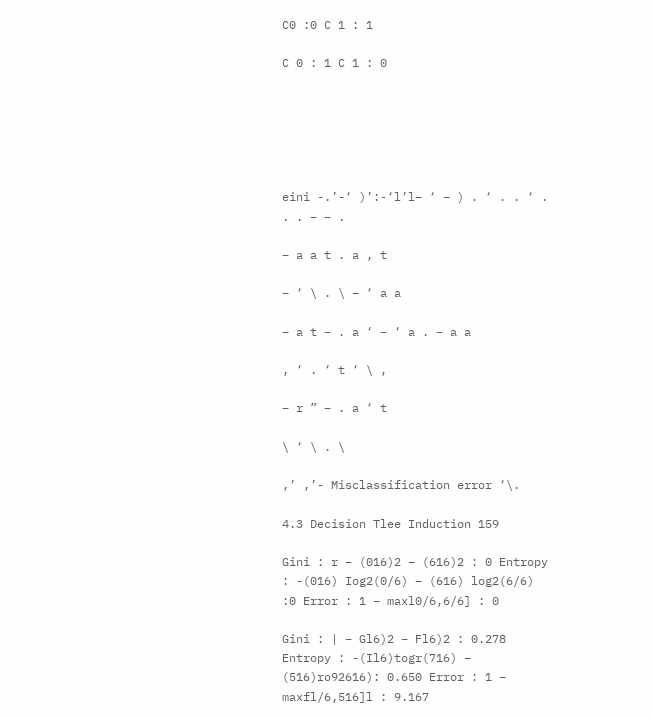C0 :0 C 1 : 1

C 0 : 1 C 1 : 0






eini -.’-‘ )’:-‘l’l– ‘ – ) . ‘ . . ‘ . . . – – .

– a a t . a , t

– ‘ \ . \ – ‘ a a

– a t – . a ‘ – ‘ a . – a a

, ‘ . ‘ t ‘ \ ,

– r ” – . a ‘ t

\ ‘ \ . \

,’ ,’- Misclassification error ‘\.

4.3 Decision Tlee Induction 159

Gini : r – (016)2 – (616)2 : 0 Entropy : -(016) Iog2(0/6) – (616) log2(6/6) :0 Error : 1 – maxl0/6,6/6] : 0

Gini : | – Gl6)2 – Fl6)2 : 0.278 Entropy : -(Il6)togr(716) – (516)ro92616): 0.650 Error : 1 – maxfl/6,516]l : 9.167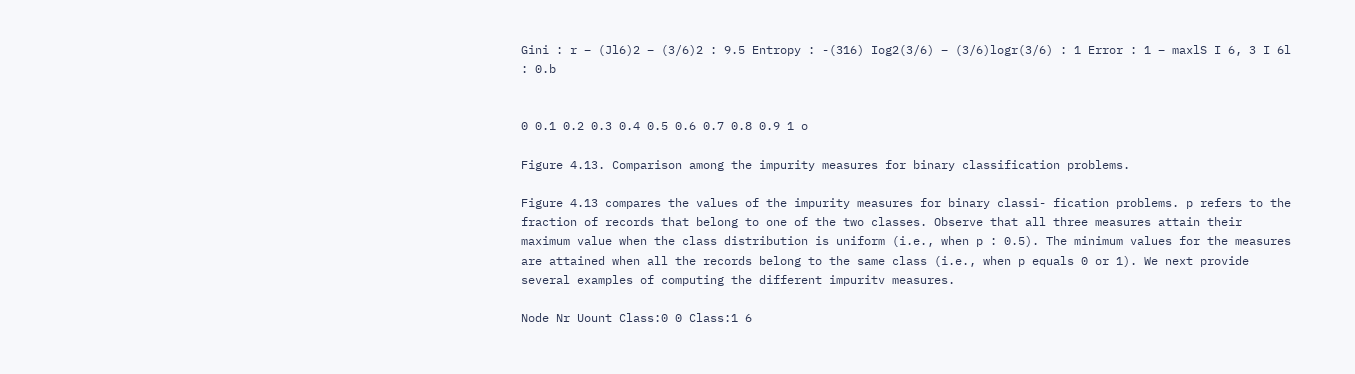Gini : r – (Jl6)2 – (3/6)2 : 9.5 Entropy : -(316) Iog2(3/6) – (3/6)logr(3/6) : 1 Error : 1 – maxlS I 6, 3 I 6l : 0.b


0 0.1 0.2 0.3 0.4 0.5 0.6 0.7 0.8 0.9 1 o

Figure 4.13. Comparison among the impurity measures for binary classification problems.

Figure 4.13 compares the values of the impurity measures for binary classi- fication problems. p refers to the fraction of records that belong to one of the two classes. Observe that all three measures attain their maximum value when the class distribution is uniform (i.e., when p : 0.5). The minimum values for the measures are attained when all the records belong to the same class (i.e., when p equals 0 or 1). We next provide several examples of computing the different impuritv measures.

Node Nr Uount Class:0 0 Class:1 6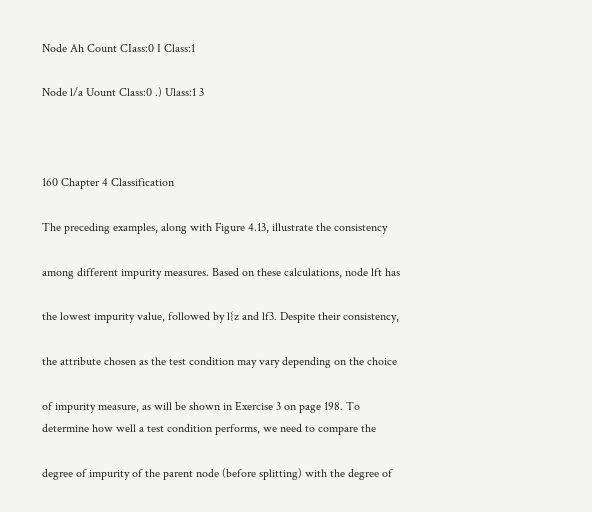Node Ah Count CIass:0 I Class:1

Node l/a Uount Class:0 .) Ulass:1 3



160 Chapter 4 Classification

The preceding examples, along with Figure 4.13, illustrate the consistency

among different impurity measures. Based on these calculations, node lft has

the lowest impurity value, followed by l{z and lf3. Despite their consistency,

the attribute chosen as the test condition may vary depending on the choice

of impurity measure, as will be shown in Exercise 3 on page 198. To determine how well a test condition performs, we need to compare the

degree of impurity of the parent node (before splitting) with the degree of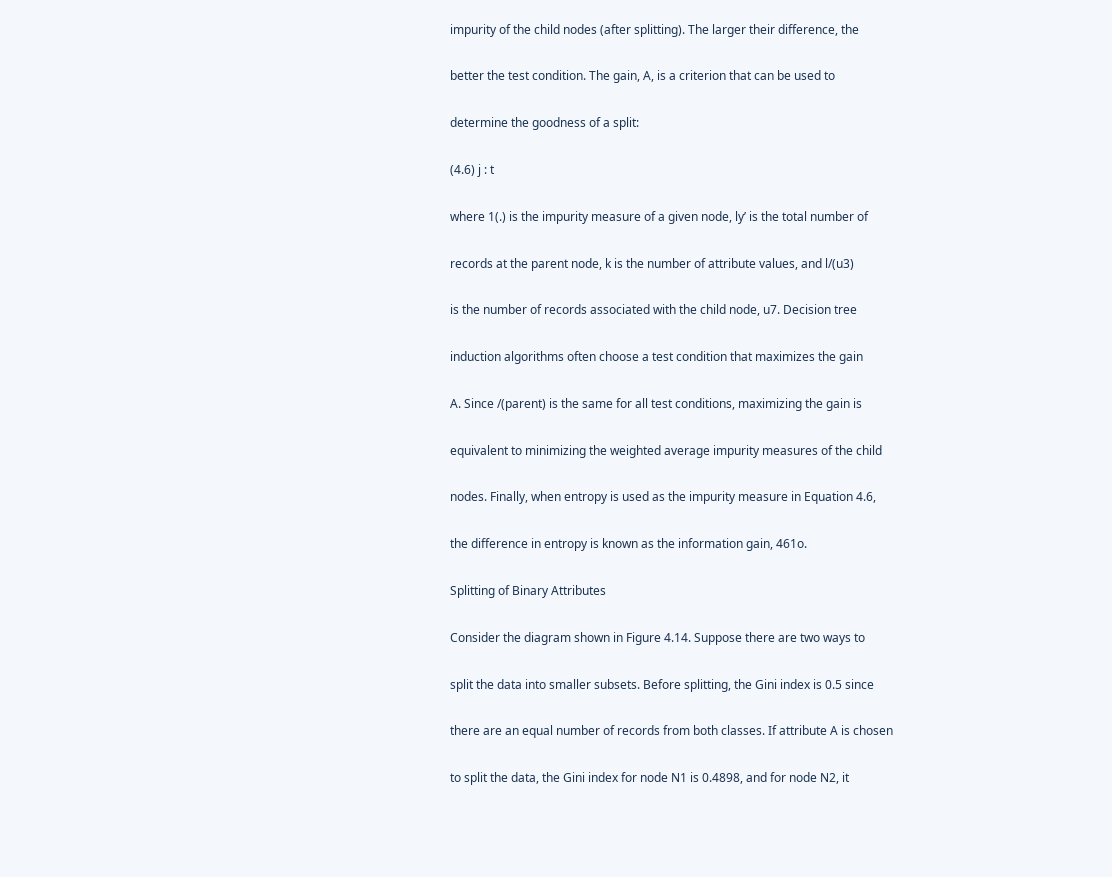impurity of the child nodes (after splitting). The larger their difference, the

better the test condition. The gain, A, is a criterion that can be used to

determine the goodness of a split:

(4.6) j : t

where 1(.) is the impurity measure of a given node, ly’ is the total number of

records at the parent node, k is the number of attribute values, and l/(u3)

is the number of records associated with the child node, u7. Decision tree

induction algorithms often choose a test condition that maximizes the gain

A. Since /(parent) is the same for all test conditions, maximizing the gain is

equivalent to minimizing the weighted average impurity measures of the child

nodes. Finally, when entropy is used as the impurity measure in Equation 4.6,

the difference in entropy is known as the information gain, 461o.

Splitting of Binary Attributes

Consider the diagram shown in Figure 4.14. Suppose there are two ways to

split the data into smaller subsets. Before splitting, the Gini index is 0.5 since

there are an equal number of records from both classes. If attribute A is chosen

to split the data, the Gini index for node N1 is 0.4898, and for node N2, it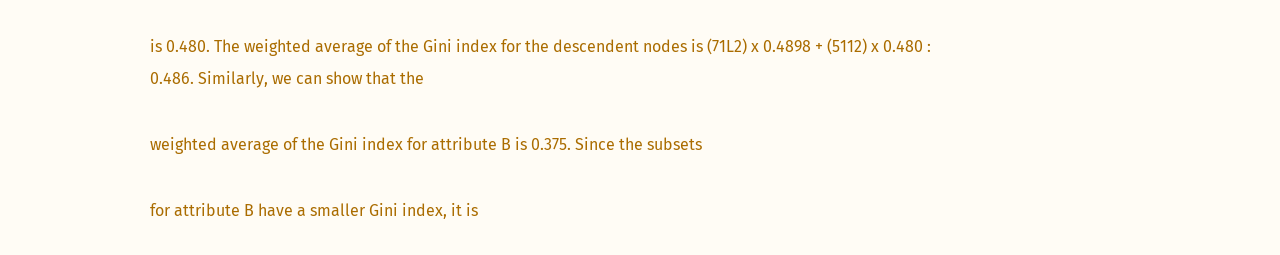is 0.480. The weighted average of the Gini index for the descendent nodes is (71L2) x 0.4898 + (5112) x 0.480 : 0.486. Similarly, we can show that the

weighted average of the Gini index for attribute B is 0.375. Since the subsets

for attribute B have a smaller Gini index, it is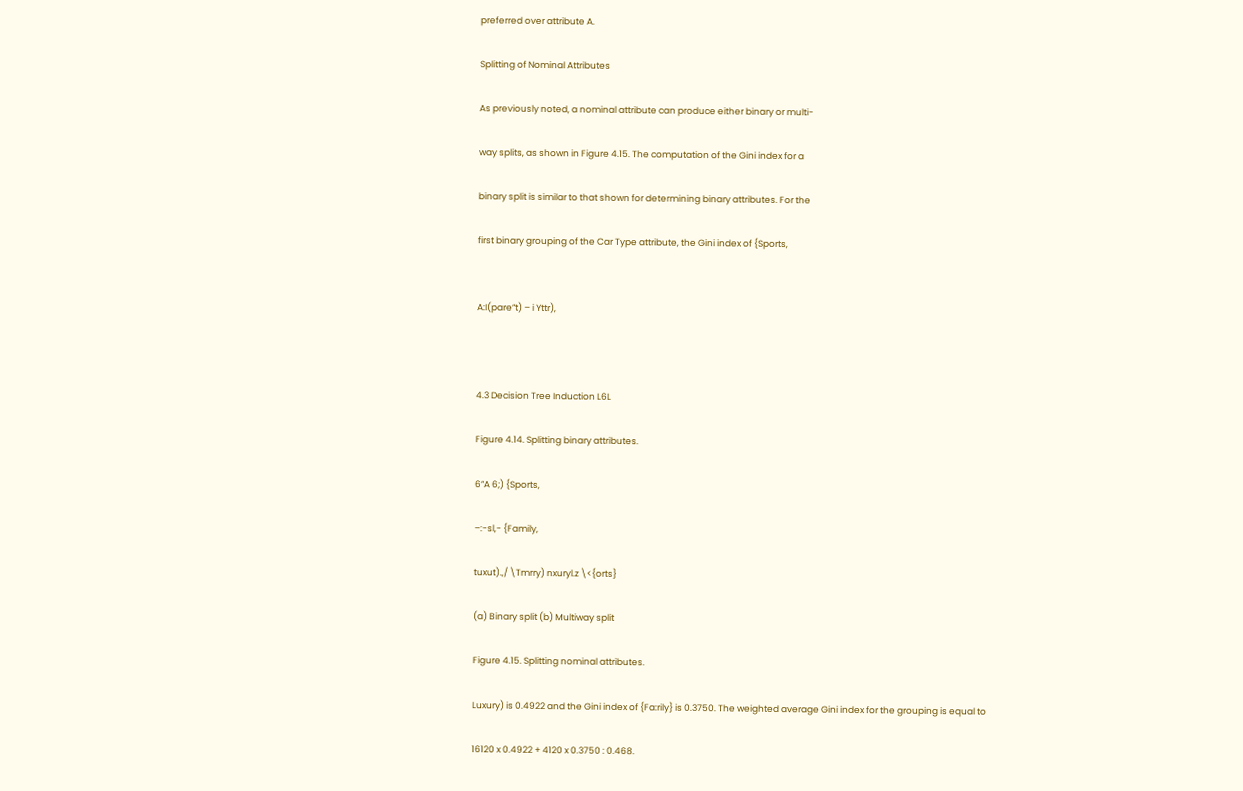preferred over attribute A.

Splitting of Nominal Attributes

As previously noted, a nominal attribute can produce either binary or multi-

way splits, as shown in Figure 4.15. The computation of the Gini index for a

binary split is similar to that shown for determining binary attributes. For the

first binary grouping of the Car Type attribute, the Gini index of {Sports,


A:I(pare”t) – i Yttr),



4.3 Decision Tree Induction L6L

Figure 4.14. Splitting binary attributes.

6”A 6;) {Sports,

–:-sl,- {Family,

tuxut).,/ \Tmrry) nxuryl.z \<{orts}

(a) Binary split (b) Multiway split

Figure 4.15. Splitting nominal attributes.

Luxury) is 0.4922 and the Gini index of {Fa:rily} is 0.3750. The weighted average Gini index for the grouping is equal to

16120 x 0.4922 + 4120 x 0.3750 : 0.468.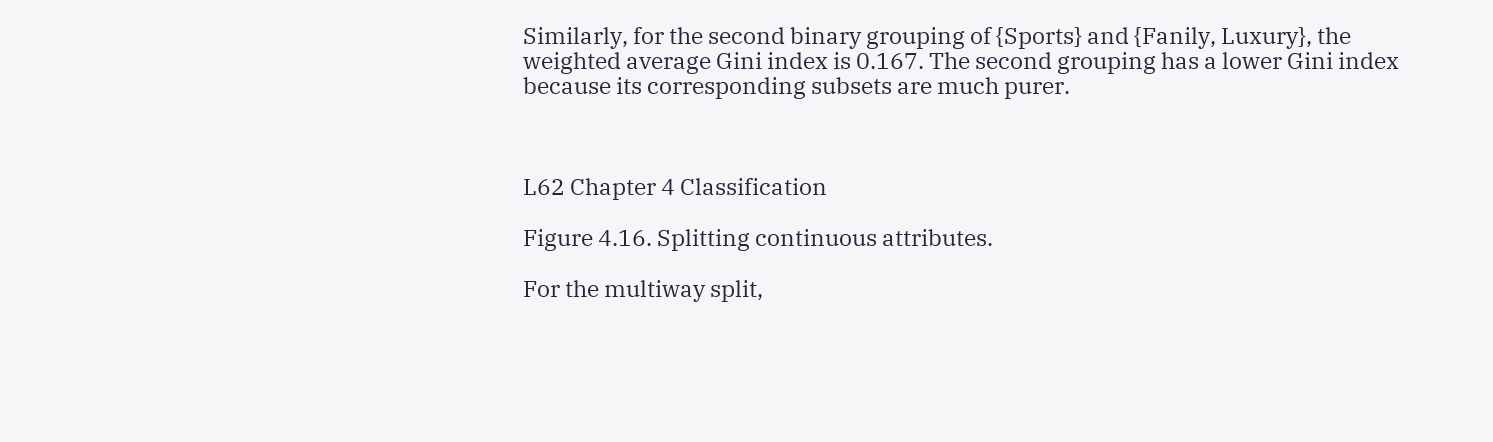Similarly, for the second binary grouping of {Sports} and {Fanily, Luxury}, the weighted average Gini index is 0.167. The second grouping has a lower Gini index because its corresponding subsets are much purer.



L62 Chapter 4 Classification

Figure 4.16. Splitting continuous attributes.

For the multiway split,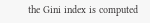the Gini index is computed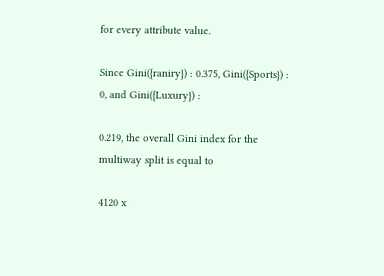for every attribute value.

Since Gini({raniry}) : 0.375, Gini({Sports}) : 0, and Gini({Luxury}) :

0.219, the overall Gini index for the multiway split is equal to

4120 x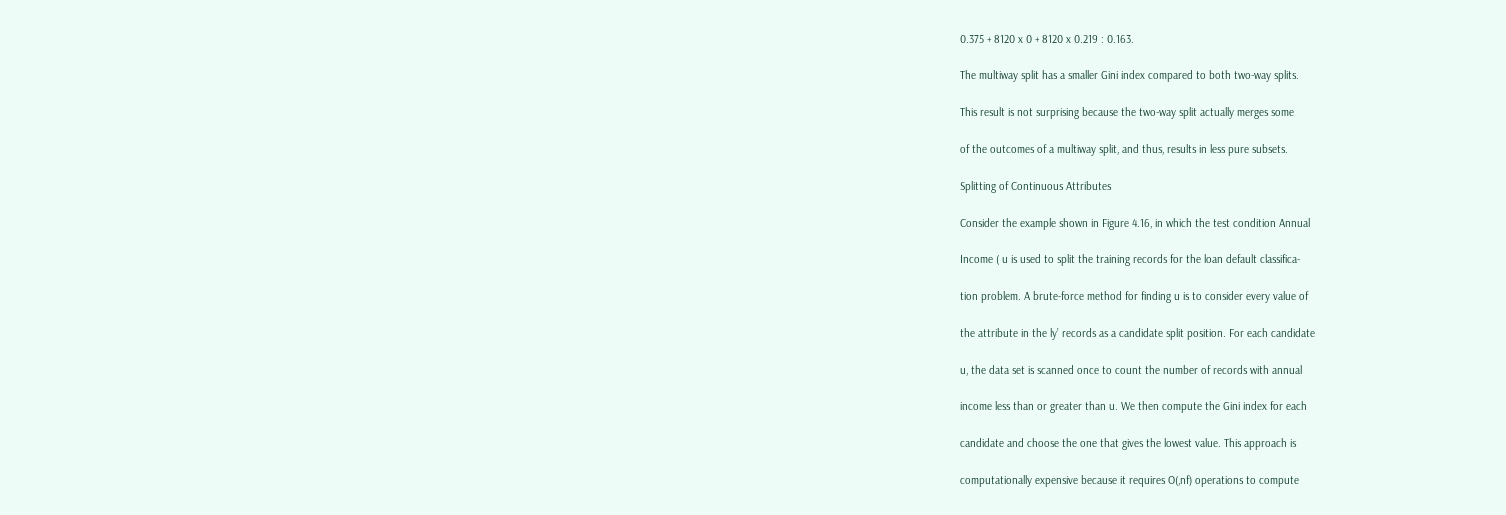0.375 + 8120 x 0 + 8120 x 0.219 : 0.163.

The multiway split has a smaller Gini index compared to both two-way splits.

This result is not surprising because the two-way split actually merges some

of the outcomes of a multiway split, and thus, results in less pure subsets.

Splitting of Continuous Attributes

Consider the example shown in Figure 4.16, in which the test condition Annual

Income ( u is used to split the training records for the loan default classifica-

tion problem. A brute-force method for finding u is to consider every value of

the attribute in the ly’ records as a candidate split position. For each candidate

u, the data set is scanned once to count the number of records with annual

income less than or greater than u. We then compute the Gini index for each

candidate and choose the one that gives the lowest value. This approach is

computationally expensive because it requires O(,nf) operations to compute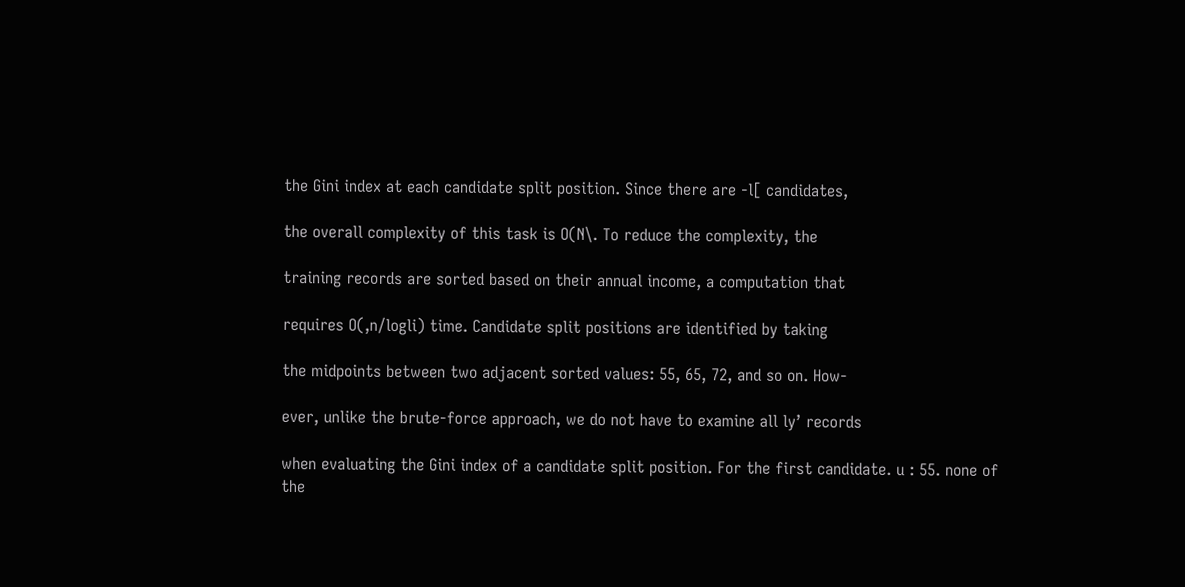the Gini index at each candidate split position. Since there are -l[ candidates,

the overall complexity of this task is O(N\. To reduce the complexity, the

training records are sorted based on their annual income, a computation that

requires O(,n/logli) time. Candidate split positions are identified by taking

the midpoints between two adjacent sorted values: 55, 65, 72, and so on. How-

ever, unlike the brute-force approach, we do not have to examine all ly’ records

when evaluating the Gini index of a candidate split position. For the first candidate. u : 55. none of the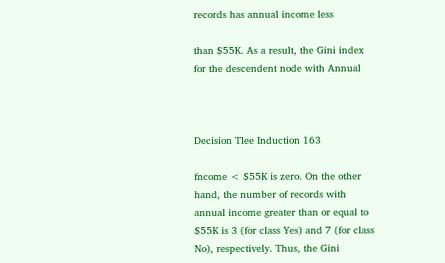records has annual income less

than $55K. As a result, the Gini index for the descendent node with Annual



Decision Tlee Induction 163

fncome < $55K is zero. On the other hand, the number of records with annual income greater than or equal to $55K is 3 (for class Yes) and 7 (for class No), respectively. Thus, the Gini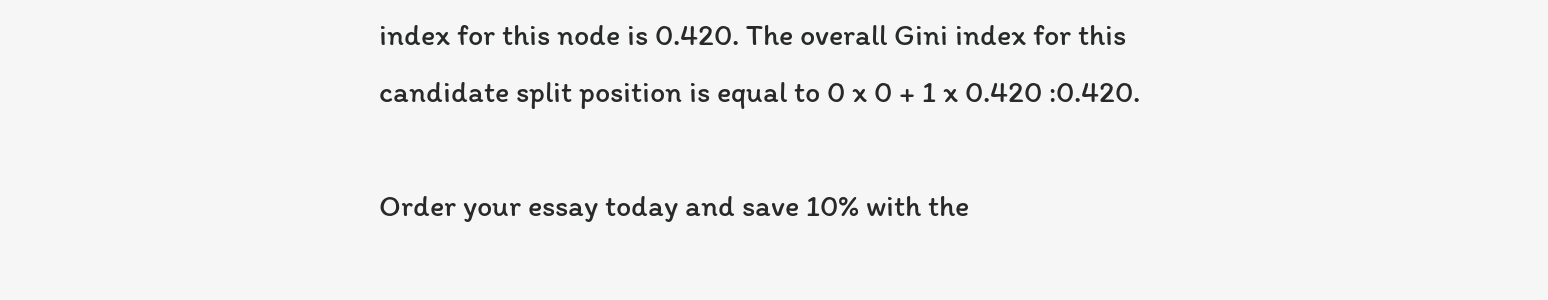index for this node is 0.420. The overall Gini index for this candidate split position is equal to 0 x 0 + 1 x 0.420 :0.420.

Order your essay today and save 10% with the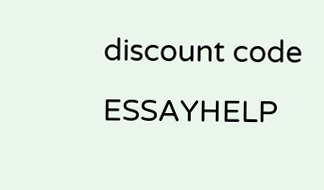discount code ESSAYHELP